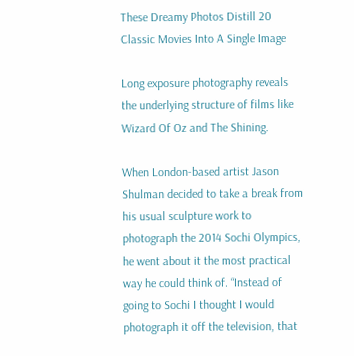These Dreamy Photos Distill 20 Classic Movies Into A Single Image

Long exposure photography reveals the underlying structure of films like Wizard Of Oz and The Shining.

When London-based artist Jason Shulman decided to take a break from his usual sculpture work to photograph the 2014 Sochi Olympics, he went about it the most practical way he could think of. “Instead of going to Sochi I thought I would photograph it off the television, that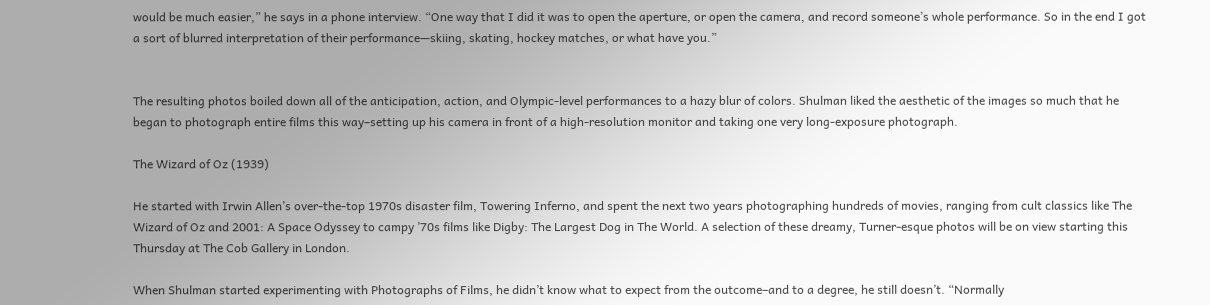would be much easier,” he says in a phone interview. “One way that I did it was to open the aperture, or open the camera, and record someone’s whole performance. So in the end I got a sort of blurred interpretation of their performance—skiing, skating, hockey matches, or what have you.”


The resulting photos boiled down all of the anticipation, action, and Olympic-level performances to a hazy blur of colors. Shulman liked the aesthetic of the images so much that he began to photograph entire films this way–setting up his camera in front of a high-resolution monitor and taking one very long-exposure photograph.

The Wizard of Oz (1939)

He started with Irwin Allen’s over-the-top 1970s disaster film, Towering Inferno, and spent the next two years photographing hundreds of movies, ranging from cult classics like The Wizard of Oz and 2001: A Space Odyssey to campy ’70s films like Digby: The Largest Dog in The World. A selection of these dreamy, Turner-esque photos will be on view starting this Thursday at The Cob Gallery in London.

When Shulman started experimenting with Photographs of Films, he didn’t know what to expect from the outcome–and to a degree, he still doesn’t. “Normally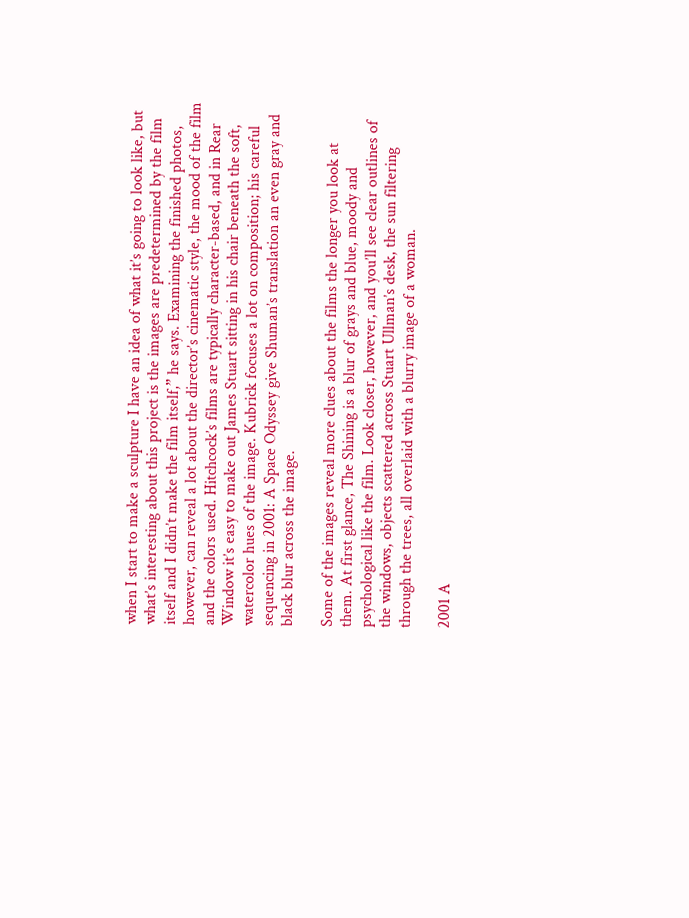when I start to make a sculpture I have an idea of what it’s going to look like, but what’s interesting about this project is the images are predetermined by the film itself and I didn’t make the film itself,” he says. Examining the finished photos, however, can reveal a lot about the director’s cinematic style, the mood of the film and the colors used. Hitchcock’s films are typically character-based, and in Rear Window it’s easy to make out James Stuart sitting in his chair beneath the soft, watercolor hues of the image. Kubrick focuses a lot on composition; his careful sequencing in 2001: A Space Odyssey give Shuman’s translation an even gray and black blur across the image.

Some of the images reveal more clues about the films the longer you look at them. At first glance, The Shining is a blur of grays and blue, moody and psychological like the film. Look closer, however, and you’ll see clear outlines of the windows, objects scattered across Stuart Ullman’s desk, the sun filtering through the trees, all overlaid with a blurry image of a woman.

2001 A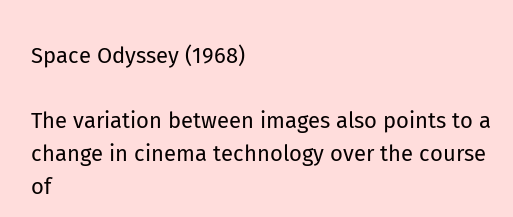Space Odyssey (1968)

The variation between images also points to a change in cinema technology over the course of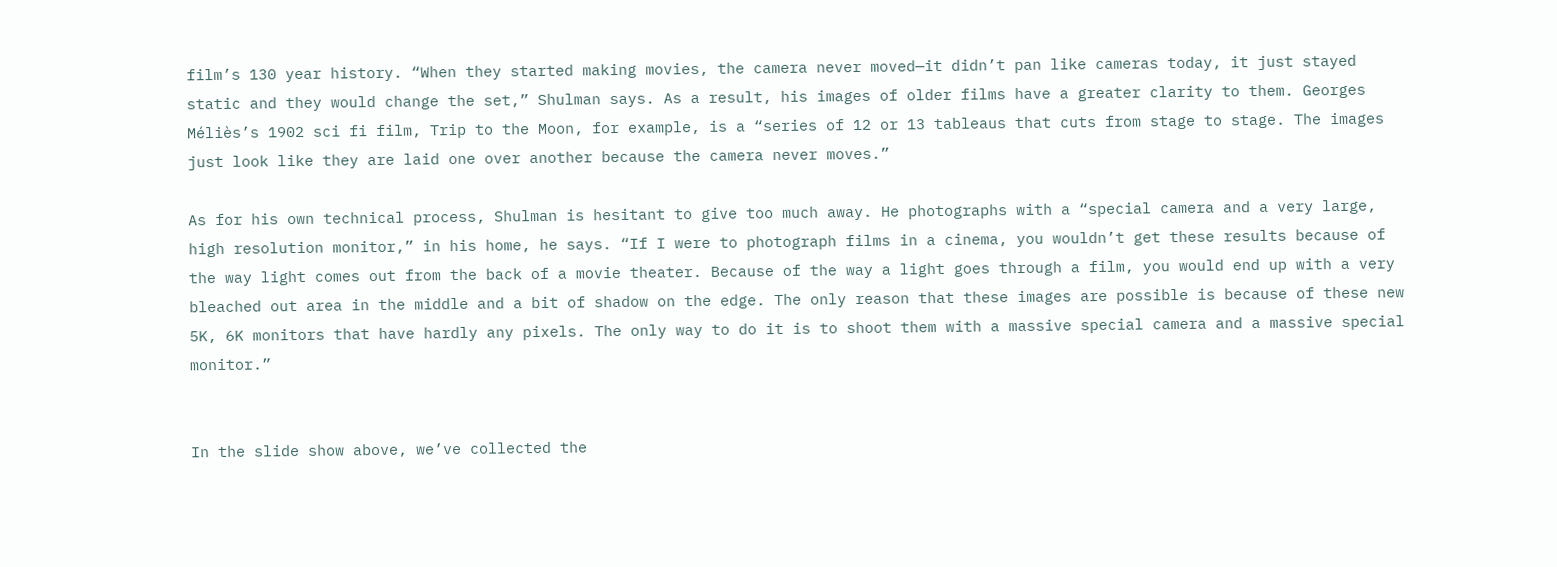film’s 130 year history. “When they started making movies, the camera never moved—it didn’t pan like cameras today, it just stayed static and they would change the set,” Shulman says. As a result, his images of older films have a greater clarity to them. Georges Méliès’s 1902 sci fi film, Trip to the Moon, for example, is a “series of 12 or 13 tableaus that cuts from stage to stage. The images just look like they are laid one over another because the camera never moves.”

As for his own technical process, Shulman is hesitant to give too much away. He photographs with a “special camera and a very large, high resolution monitor,” in his home, he says. “If I were to photograph films in a cinema, you wouldn’t get these results because of the way light comes out from the back of a movie theater. Because of the way a light goes through a film, you would end up with a very bleached out area in the middle and a bit of shadow on the edge. The only reason that these images are possible is because of these new 5K, 6K monitors that have hardly any pixels. The only way to do it is to shoot them with a massive special camera and a massive special monitor.”


In the slide show above, we’ve collected the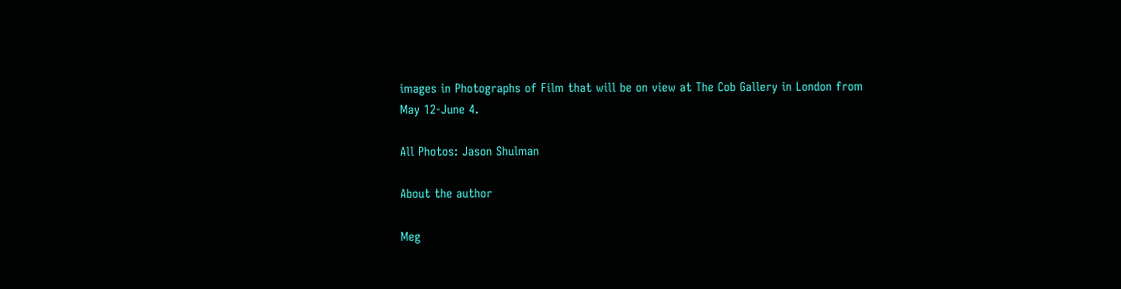images in Photographs of Film that will be on view at The Cob Gallery in London from May 12-June 4.

All Photos: Jason Shulman

About the author

Meg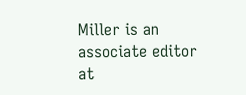Miller is an associate editor at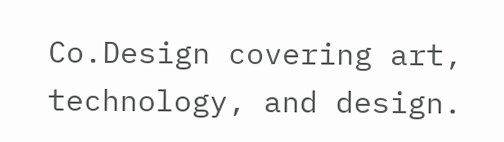Co.Design covering art, technology, and design.